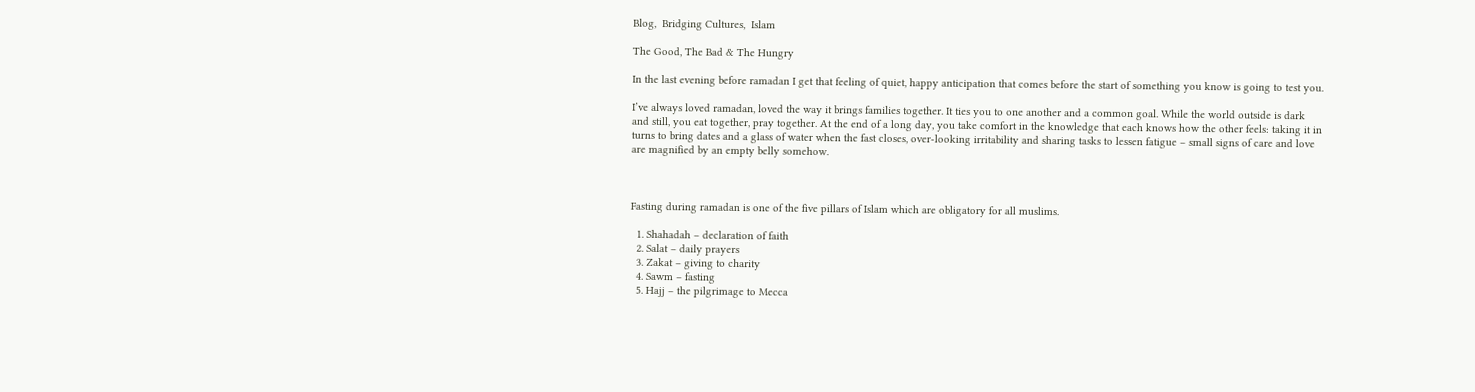Blog,  Bridging Cultures,  Islam

The Good, The Bad & The Hungry

In the last evening before ramadan I get that feeling of quiet, happy anticipation that comes before the start of something you know is going to test you.

I’ve always loved ramadan, loved the way it brings families together. It ties you to one another and a common goal. While the world outside is dark and still, you eat together, pray together. At the end of a long day, you take comfort in the knowledge that each knows how the other feels: taking it in turns to bring dates and a glass of water when the fast closes, over-looking irritability and sharing tasks to lessen fatigue – small signs of care and love are magnified by an empty belly somehow.



Fasting during ramadan is one of the five pillars of Islam which are obligatory for all muslims.

  1. Shahadah – declaration of faith
  2. Salat – daily prayers
  3. Zakat – giving to charity
  4. Sawm – fasting
  5. Hajj – the pilgrimage to Mecca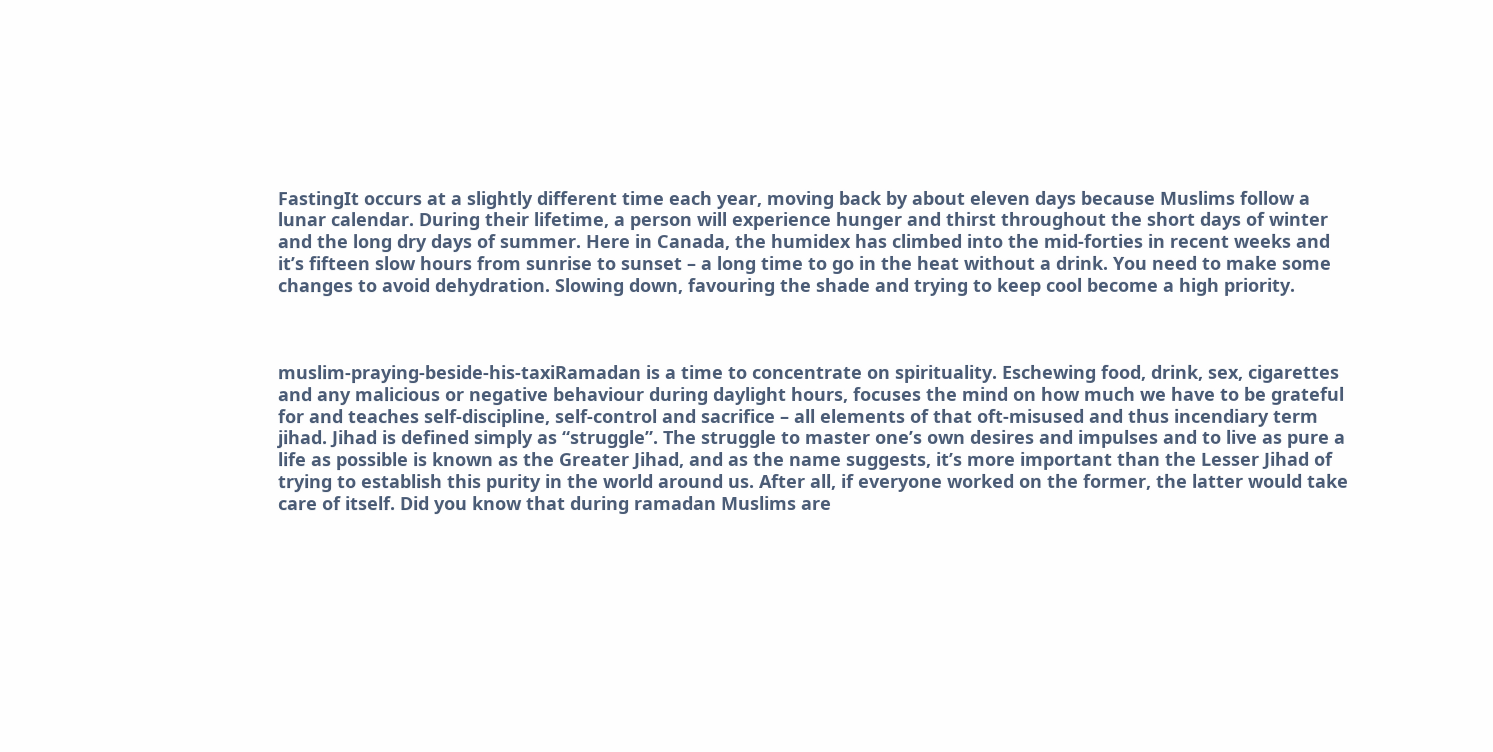FastingIt occurs at a slightly different time each year, moving back by about eleven days because Muslims follow a lunar calendar. During their lifetime, a person will experience hunger and thirst throughout the short days of winter and the long dry days of summer. Here in Canada, the humidex has climbed into the mid-forties in recent weeks and it’s fifteen slow hours from sunrise to sunset – a long time to go in the heat without a drink. You need to make some changes to avoid dehydration. Slowing down, favouring the shade and trying to keep cool become a high priority.



muslim-praying-beside-his-taxiRamadan is a time to concentrate on spirituality. Eschewing food, drink, sex, cigarettes and any malicious or negative behaviour during daylight hours, focuses the mind on how much we have to be grateful for and teaches self-discipline, self-control and sacrifice – all elements of that oft-misused and thus incendiary term jihad. Jihad is defined simply as “struggle”. The struggle to master one’s own desires and impulses and to live as pure a life as possible is known as the Greater Jihad, and as the name suggests, it’s more important than the Lesser Jihad of trying to establish this purity in the world around us. After all, if everyone worked on the former, the latter would take care of itself. Did you know that during ramadan Muslims are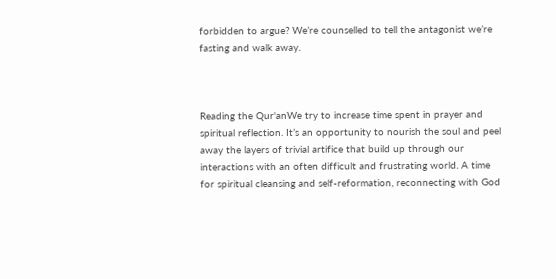forbidden to argue? We’re counselled to tell the antagonist we’re fasting and walk away.



Reading the Qur'anWe try to increase time spent in prayer and spiritual reflection. It’s an opportunity to nourish the soul and peel away the layers of trivial artifice that build up through our interactions with an often difficult and frustrating world. A time for spiritual cleansing and self-reformation, reconnecting with God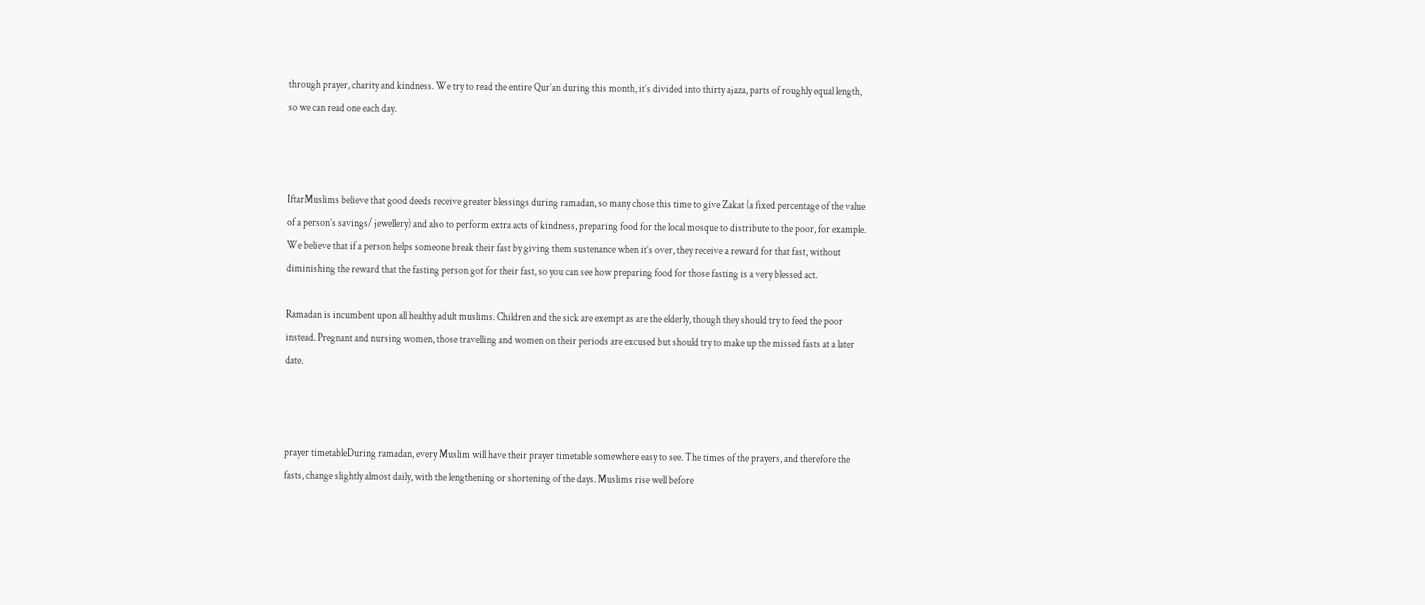through prayer, charity and kindness. We try to read the entire Qur’an during this month, it’s divided into thirty ajaza, parts of roughly equal length, so we can read one each day.



IftarMuslims believe that good deeds receive greater blessings during ramadan, so many chose this time to give Zakat (a fixed percentage of the value of a person’s savings/ jewellery) and also to perform extra acts of kindness, preparing food for the local mosque to distribute to the poor, for example. We believe that if a person helps someone break their fast by giving them sustenance when it’s over, they receive a reward for that fast, without diminishing the reward that the fasting person got for their fast, so you can see how preparing food for those fasting is a very blessed act.

Ramadan is incumbent upon all healthy adult muslims. Children and the sick are exempt as are the elderly, though they should try to feed the poor instead. Pregnant and nursing women, those travelling and women on their periods are excused but should try to make up the missed fasts at a later date.



prayer timetableDuring ramadan, every Muslim will have their prayer timetable somewhere easy to see. The times of the prayers, and therefore the fasts, change slightly almost daily, with the lengthening or shortening of the days. Muslims rise well before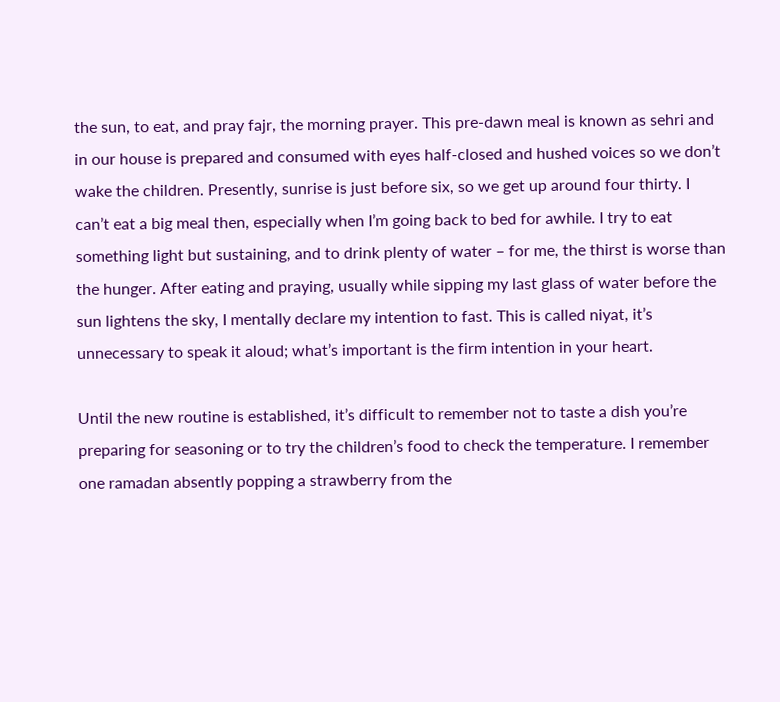the sun, to eat, and pray fajr, the morning prayer. This pre-dawn meal is known as sehri and in our house is prepared and consumed with eyes half-closed and hushed voices so we don’t wake the children. Presently, sunrise is just before six, so we get up around four thirty. I can’t eat a big meal then, especially when I’m going back to bed for awhile. I try to eat something light but sustaining, and to drink plenty of water – for me, the thirst is worse than the hunger. After eating and praying, usually while sipping my last glass of water before the sun lightens the sky, I mentally declare my intention to fast. This is called niyat, it’s unnecessary to speak it aloud; what’s important is the firm intention in your heart.

Until the new routine is established, it’s difficult to remember not to taste a dish you’re preparing for seasoning or to try the children’s food to check the temperature. I remember one ramadan absently popping a strawberry from the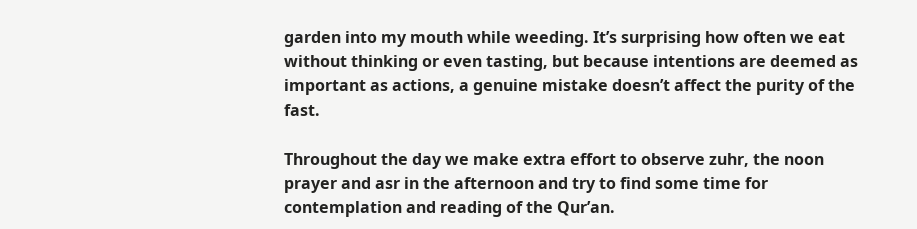garden into my mouth while weeding. It’s surprising how often we eat without thinking or even tasting, but because intentions are deemed as important as actions, a genuine mistake doesn’t affect the purity of the fast.

Throughout the day we make extra effort to observe zuhr, the noon prayer and asr in the afternoon and try to find some time for contemplation and reading of the Qur’an.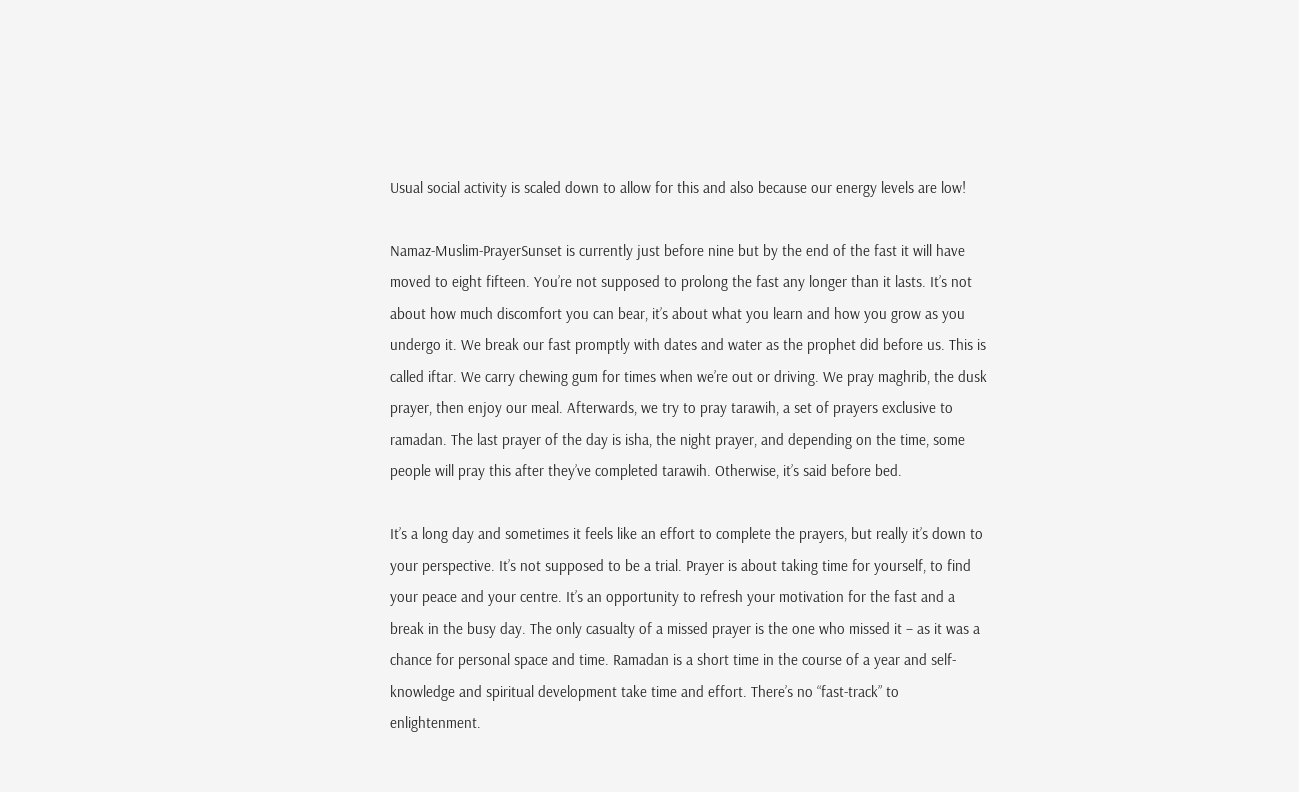Usual social activity is scaled down to allow for this and also because our energy levels are low!

Namaz-Muslim-PrayerSunset is currently just before nine but by the end of the fast it will have moved to eight fifteen. You’re not supposed to prolong the fast any longer than it lasts. It’s not about how much discomfort you can bear, it’s about what you learn and how you grow as you undergo it. We break our fast promptly with dates and water as the prophet did before us. This is called iftar. We carry chewing gum for times when we’re out or driving. We pray maghrib, the dusk prayer, then enjoy our meal. Afterwards, we try to pray tarawih, a set of prayers exclusive to ramadan. The last prayer of the day is isha, the night prayer, and depending on the time, some people will pray this after they’ve completed tarawih. Otherwise, it’s said before bed.

It’s a long day and sometimes it feels like an effort to complete the prayers, but really it’s down to your perspective. It’s not supposed to be a trial. Prayer is about taking time for yourself, to find your peace and your centre. It’s an opportunity to refresh your motivation for the fast and a break in the busy day. The only casualty of a missed prayer is the one who missed it – as it was a chance for personal space and time. Ramadan is a short time in the course of a year and self-knowledge and spiritual development take time and effort. There’s no “fast-track” to enlightenment.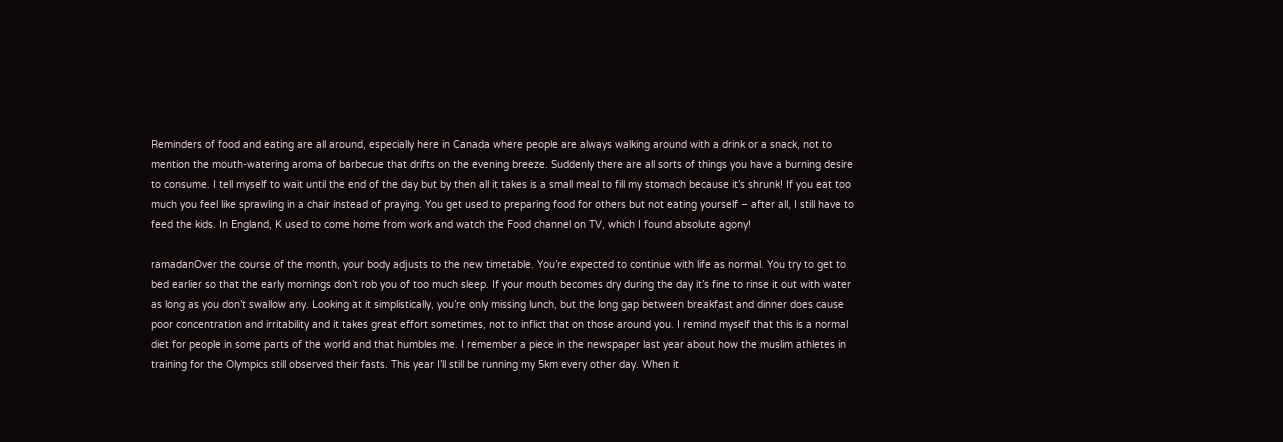Reminders of food and eating are all around, especially here in Canada where people are always walking around with a drink or a snack, not to mention the mouth-watering aroma of barbecue that drifts on the evening breeze. Suddenly there are all sorts of things you have a burning desire to consume. I tell myself to wait until the end of the day but by then all it takes is a small meal to fill my stomach because it’s shrunk! If you eat too much you feel like sprawling in a chair instead of praying. You get used to preparing food for others but not eating yourself – after all, I still have to feed the kids. In England, K used to come home from work and watch the Food channel on TV, which I found absolute agony!

ramadanOver the course of the month, your body adjusts to the new timetable. You’re expected to continue with life as normal. You try to get to bed earlier so that the early mornings don’t rob you of too much sleep. If your mouth becomes dry during the day it’s fine to rinse it out with water as long as you don’t swallow any. Looking at it simplistically, you’re only missing lunch, but the long gap between breakfast and dinner does cause poor concentration and irritability and it takes great effort sometimes, not to inflict that on those around you. I remind myself that this is a normal diet for people in some parts of the world and that humbles me. I remember a piece in the newspaper last year about how the muslim athletes in training for the Olympics still observed their fasts. This year I’ll still be running my 5km every other day. When it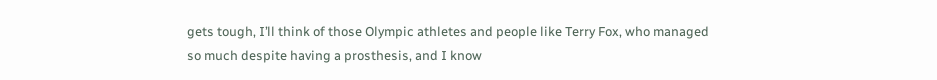gets tough, I’ll think of those Olympic athletes and people like Terry Fox, who managed so much despite having a prosthesis, and I know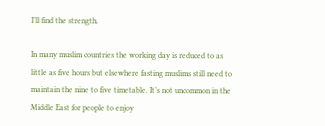I’ll find the strength.

In many muslim countries the working day is reduced to as little as five hours but elsewhere fasting muslims still need to maintain the nine to five timetable. It’s not uncommon in the Middle East for people to enjoy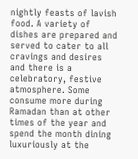nightly feasts of lavish food. A variety of dishes are prepared and served to cater to all cravings and desires and there is a celebratory, festive atmosphere. Some consume more during Ramadan than at other times of the year and spend the month dining luxuriously at the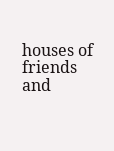houses of friends and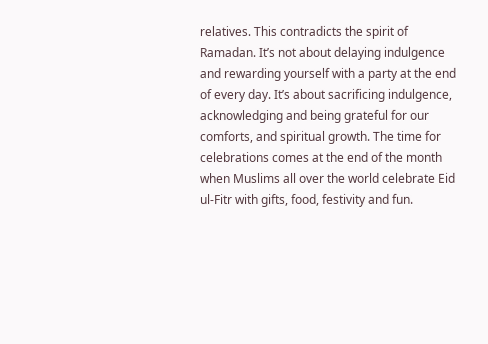relatives. This contradicts the spirit of Ramadan. It’s not about delaying indulgence and rewarding yourself with a party at the end of every day. It’s about sacrificing indulgence, acknowledging and being grateful for our comforts, and spiritual growth. The time for celebrations comes at the end of the month when Muslims all over the world celebrate Eid ul-Fitr with gifts, food, festivity and fun.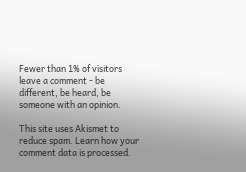Fewer than 1% of visitors leave a comment - be different, be heard, be someone with an opinion.

This site uses Akismet to reduce spam. Learn how your comment data is processed.